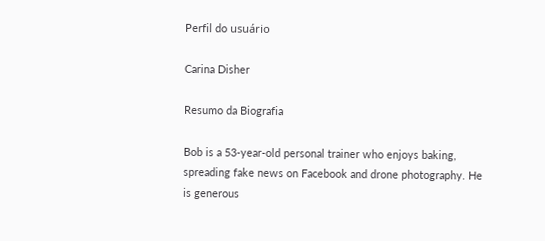Perfil do usuário

Carina Disher

Resumo da Biografia

Bob is a 53-year-old personal trainer who enjoys baking, spreading fake news on Facebook and drone photography. He is generous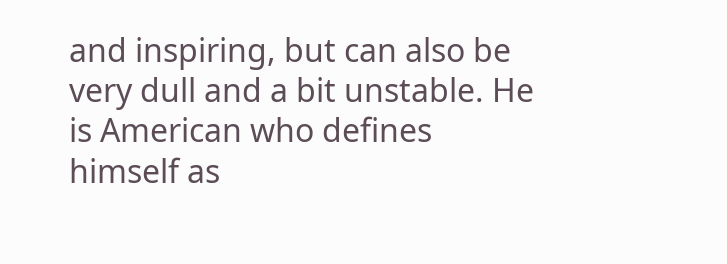and inspiring, but can also be very dull and a bit unstable. He is American who defines himself as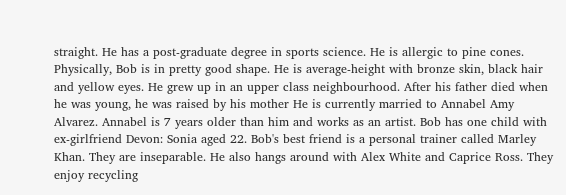straight. He has a post-graduate degree in sports science. He is allergic to pine cones. Physically, Bob is in pretty good shape. He is average-height with bronze skin, black hair and yellow eyes. He grew up in an upper class neighbourhood. After his father died when he was young, he was raised by his mother He is currently married to Annabel Amy Alvarez. Annabel is 7 years older than him and works as an artist. Bob has one child with ex-girlfriend Devon: Sonia aged 22. Bob's best friend is a personal trainer called Marley Khan. They are inseparable. He also hangs around with Alex White and Caprice Ross. They enjoy recycling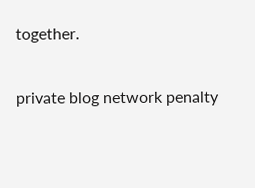together.

private blog network penalty